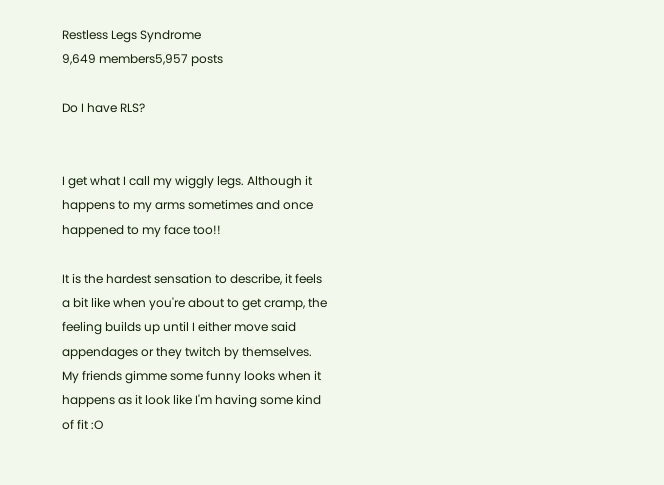Restless Legs Syndrome
9,649 members5,957 posts

Do I have RLS?


I get what I call my wiggly legs. Although it happens to my arms sometimes and once happened to my face too!!

It is the hardest sensation to describe, it feels a bit like when you're about to get cramp, the feeling builds up until I either move said appendages or they twitch by themselves. My friends gimme some funny looks when it happens as it look like I'm having some kind of fit :O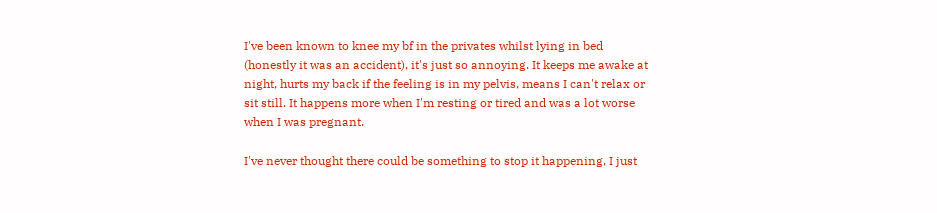I've been known to knee my bf in the privates whilst lying in bed (honestly it was an accident), it's just so annoying. It keeps me awake at night, hurts my back if the feeling is in my pelvis, means I can't relax or sit still. It happens more when I'm resting or tired and was a lot worse when I was pregnant.

I've never thought there could be something to stop it happening, I just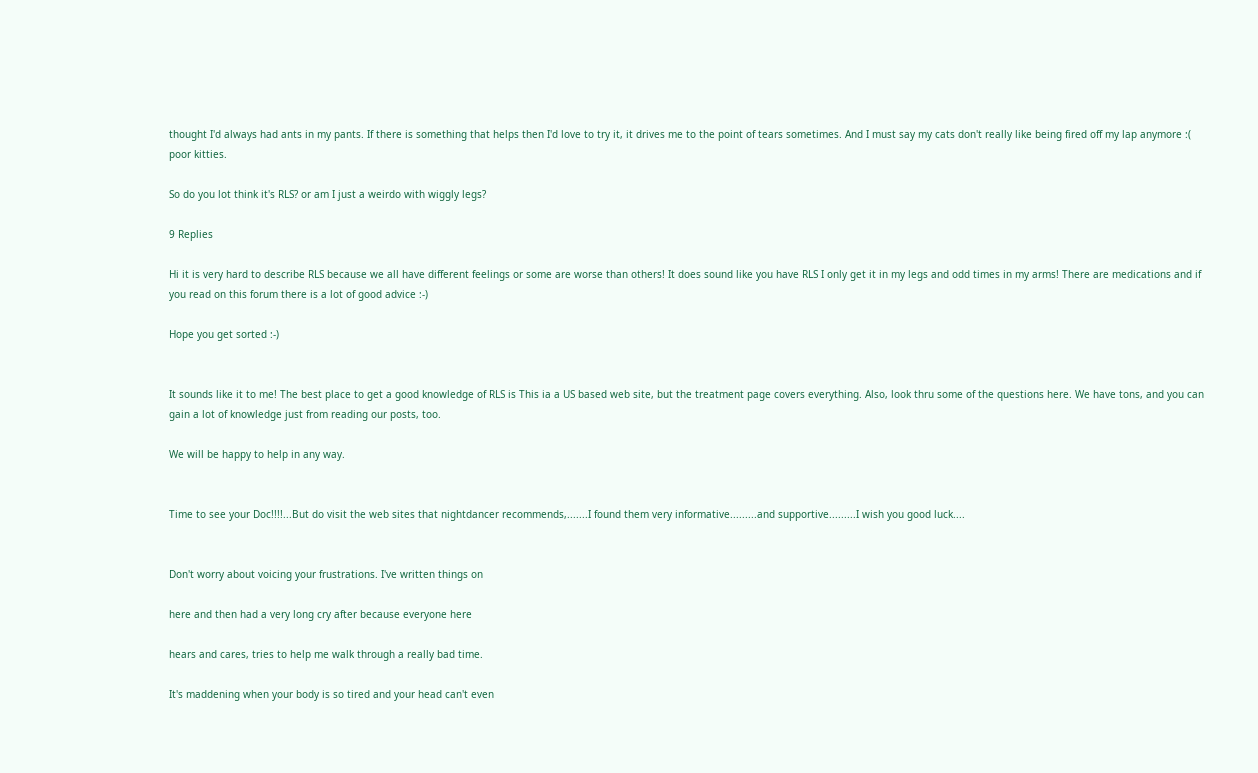thought I'd always had ants in my pants. If there is something that helps then I'd love to try it, it drives me to the point of tears sometimes. And I must say my cats don't really like being fired off my lap anymore :( poor kitties.

So do you lot think it's RLS? or am I just a weirdo with wiggly legs?

9 Replies

Hi it is very hard to describe RLS because we all have different feelings or some are worse than others! It does sound like you have RLS I only get it in my legs and odd times in my arms! There are medications and if you read on this forum there is a lot of good advice :-)

Hope you get sorted :-)


It sounds like it to me! The best place to get a good knowledge of RLS is This ia a US based web site, but the treatment page covers everything. Also, look thru some of the questions here. We have tons, and you can gain a lot of knowledge just from reading our posts, too.

We will be happy to help in any way.


Time to see your Doc!!!!...But do visit the web sites that nightdancer recommends,.......I found them very informative.........and supportive.........I wish you good luck....


Don't worry about voicing your frustrations. I've written things on

here and then had a very long cry after because everyone here

hears and cares, tries to help me walk through a really bad time.

It's maddening when your body is so tired and your head can't even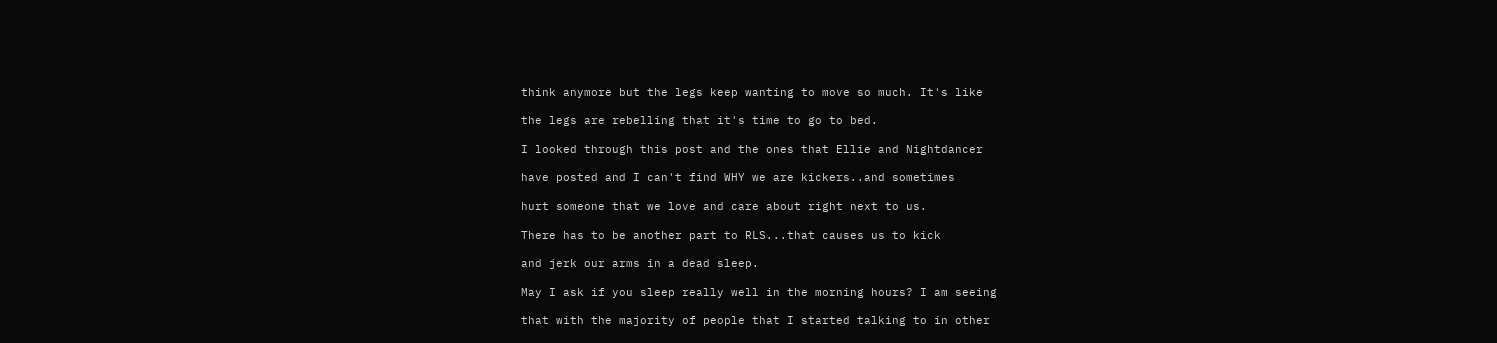think anymore but the legs keep wanting to move so much. It's like

the legs are rebelling that it's time to go to bed.

I looked through this post and the ones that Ellie and Nightdancer

have posted and I can't find WHY we are kickers..and sometimes

hurt someone that we love and care about right next to us.

There has to be another part to RLS...that causes us to kick

and jerk our arms in a dead sleep.

May I ask if you sleep really well in the morning hours? I am seeing

that with the majority of people that I started talking to in other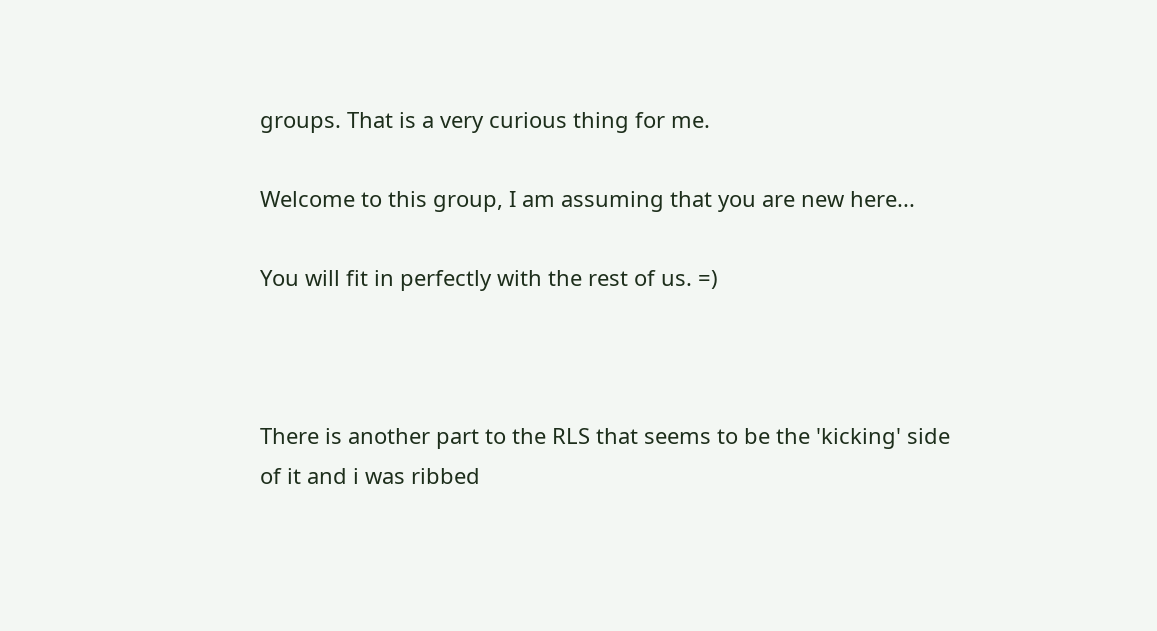groups. That is a very curious thing for me.

Welcome to this group, I am assuming that you are new here...

You will fit in perfectly with the rest of us. =)



There is another part to the RLS that seems to be the 'kicking' side of it and i was ribbed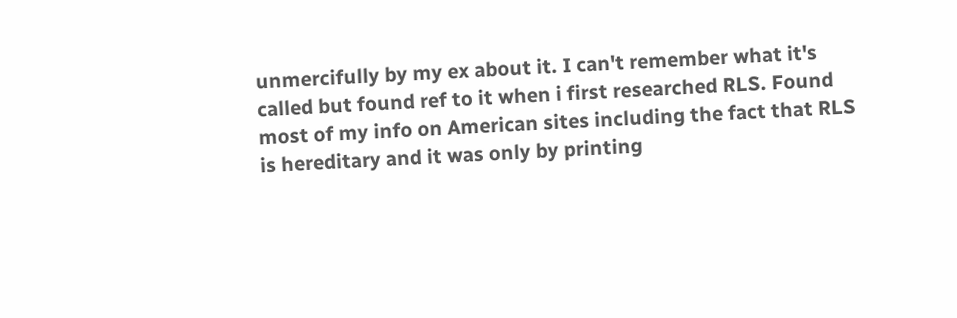unmercifully by my ex about it. I can't remember what it's called but found ref to it when i first researched RLS. Found most of my info on American sites including the fact that RLS is hereditary and it was only by printing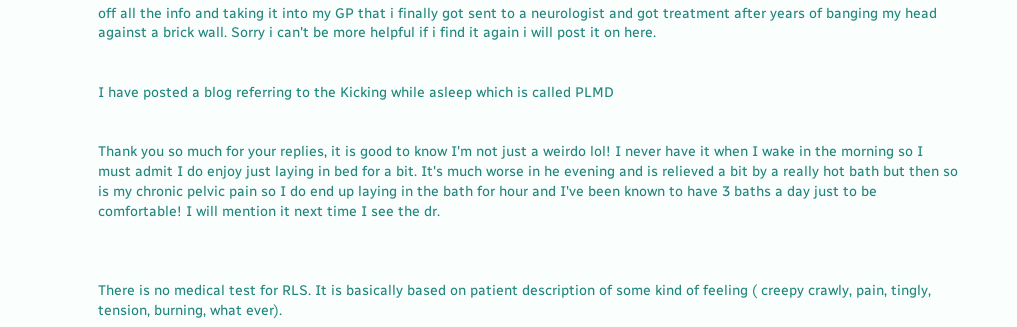off all the info and taking it into my GP that i finally got sent to a neurologist and got treatment after years of banging my head against a brick wall. Sorry i can't be more helpful if i find it again i will post it on here.


I have posted a blog referring to the Kicking while asleep which is called PLMD


Thank you so much for your replies, it is good to know I'm not just a weirdo lol! I never have it when I wake in the morning so I must admit I do enjoy just laying in bed for a bit. It's much worse in he evening and is relieved a bit by a really hot bath but then so is my chronic pelvic pain so I do end up laying in the bath for hour and I've been known to have 3 baths a day just to be comfortable! I will mention it next time I see the dr.



There is no medical test for RLS. It is basically based on patient description of some kind of feeling ( creepy crawly, pain, tingly, tension, burning, what ever).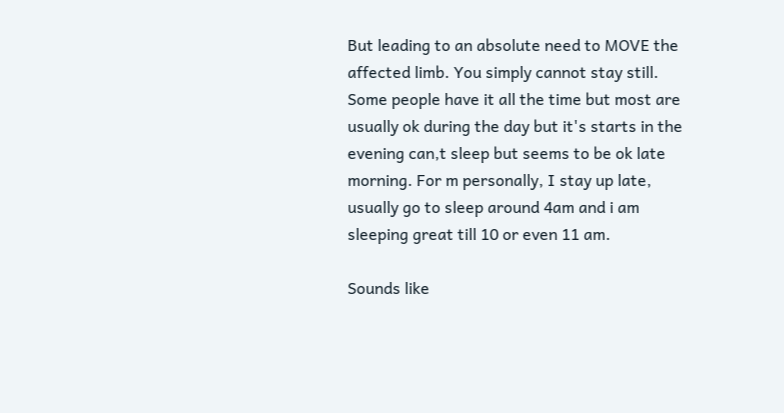But leading to an absolute need to MOVE the affected limb. You simply cannot stay still. Some people have it all the time but most are usually ok during the day but it's starts in the evening can,t sleep but seems to be ok late morning. For m personally, I stay up late, usually go to sleep around 4am and i am sleeping great till 10 or even 11 am.

Sounds like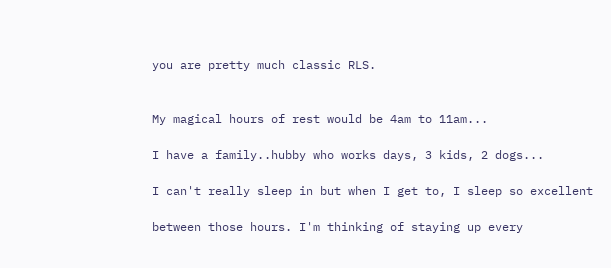you are pretty much classic RLS.


My magical hours of rest would be 4am to 11am...

I have a family..hubby who works days, 3 kids, 2 dogs...

I can't really sleep in but when I get to, I sleep so excellent

between those hours. I'm thinking of staying up every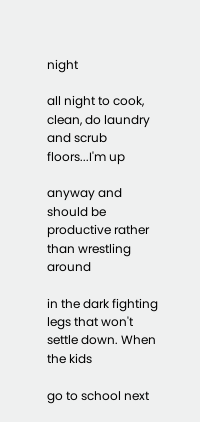night

all night to cook, clean, do laundry and scrub floors...I'm up

anyway and should be productive rather than wrestling around

in the dark fighting legs that won't settle down. When the kids

go to school next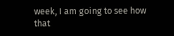week, I am going to see how that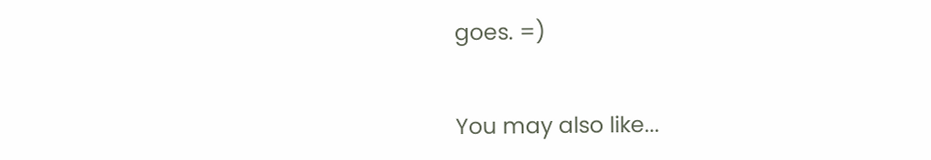goes. =)


You may also like...